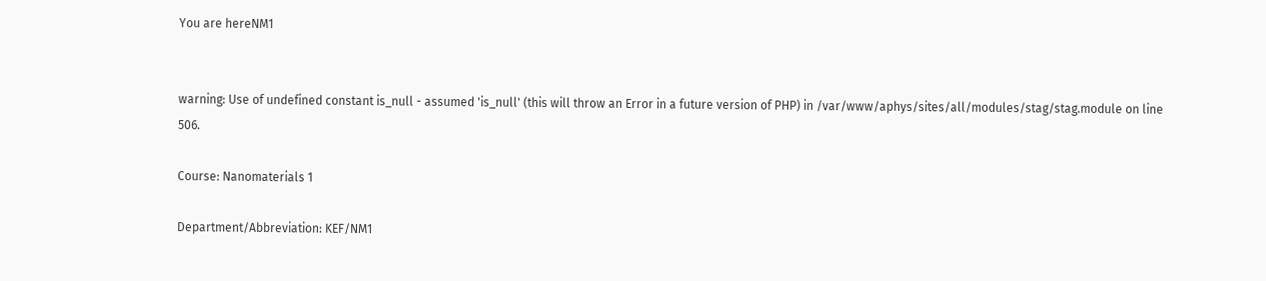You are hereNM1


warning: Use of undefined constant is_null - assumed 'is_null' (this will throw an Error in a future version of PHP) in /var/www/aphys/sites/all/modules/stag/stag.module on line 506.

Course: Nanomaterials 1

Department/Abbreviation: KEF/NM1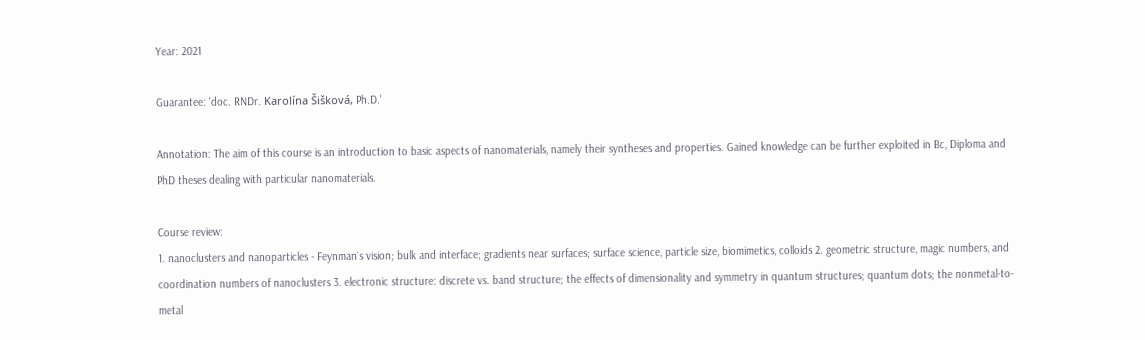Year: 2021

Guarantee: 'doc. RNDr. Karolína Šišková, Ph.D.'

Annotation: The aim of this course is an introduction to basic aspects of nanomaterials, namely their syntheses and properties. Gained knowledge can be further exploited in Bc, Diploma and PhD theses dealing with particular nanomaterials.

Course review:
1. nanoclusters and nanoparticles - Feynman`s vision; bulk and interface; gradients near surfaces; surface science, particle size, biomimetics, colloids 2. geometric structure, magic numbers, and coordination numbers of nanoclusters 3. electronic structure: discrete vs. band structure; the effects of dimensionality and symmetry in quantum structures; quantum dots; the nonmetal-to-metal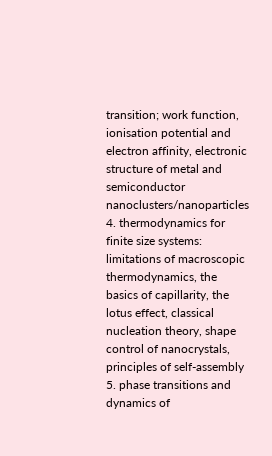transition; work function, ionisation potential and electron affinity, electronic structure of metal and semiconductor nanoclusters/nanoparticles 4. thermodynamics for finite size systems: limitations of macroscopic thermodynamics, the basics of capillarity, the lotus effect, classical nucleation theory, shape control of nanocrystals, principles of self-assembly 5. phase transitions and dynamics of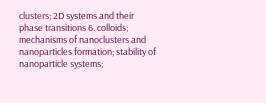clusters; 2D systems and their phase transitions 6. colloids; mechanisms of nanoclusters and nanoparticles formation; stability of nanoparticle systems;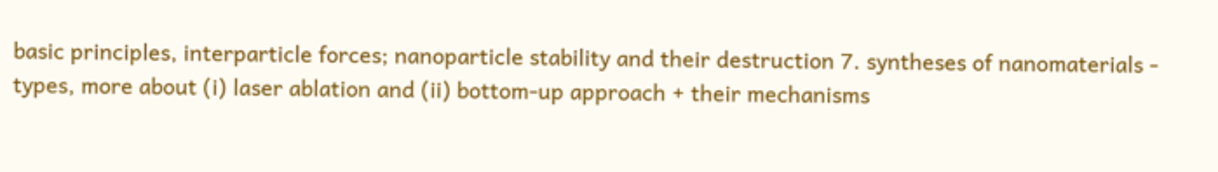basic principles, interparticle forces; nanoparticle stability and their destruction 7. syntheses of nanomaterials - types, more about (i) laser ablation and (ii) bottom-up approach + their mechanisms